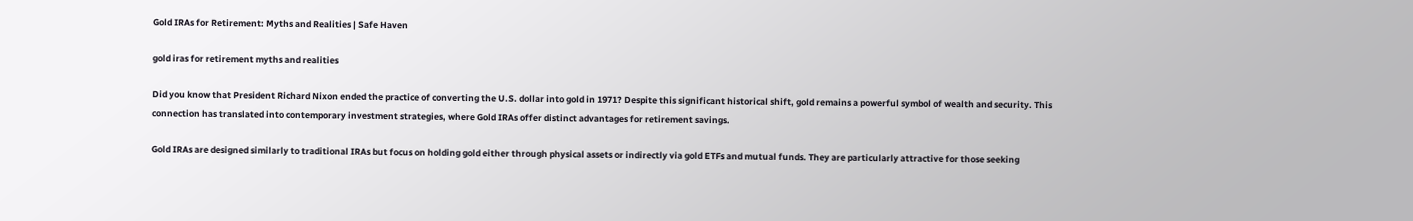Gold IRAs for Retirement: Myths and Realities | Safe Haven

gold iras for retirement myths and realities

Did you know that President Richard Nixon ended the practice of converting the U.S. dollar into gold in 1971? Despite this significant historical shift, gold remains a powerful symbol of wealth and security. This connection has translated into contemporary investment strategies, where Gold IRAs offer distinct advantages for retirement savings.

Gold IRAs are designed similarly to traditional IRAs but focus on holding gold either through physical assets or indirectly via gold ETFs and mutual funds. They are particularly attractive for those seeking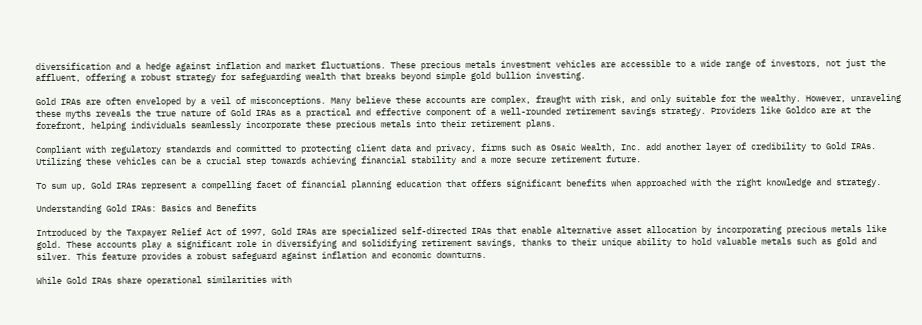diversification and a hedge against inflation and market fluctuations. These precious metals investment vehicles are accessible to a wide range of investors, not just the affluent, offering a robust strategy for safeguarding wealth that breaks beyond simple gold bullion investing.

Gold IRAs are often enveloped by a veil of misconceptions. Many believe these accounts are complex, fraught with risk, and only suitable for the wealthy. However, unraveling these myths reveals the true nature of Gold IRAs as a practical and effective component of a well-rounded retirement savings strategy. Providers like Goldco are at the forefront, helping individuals seamlessly incorporate these precious metals into their retirement plans.

Compliant with regulatory standards and committed to protecting client data and privacy, firms such as Osaic Wealth, Inc. add another layer of credibility to Gold IRAs. Utilizing these vehicles can be a crucial step towards achieving financial stability and a more secure retirement future.

To sum up, Gold IRAs represent a compelling facet of financial planning education that offers significant benefits when approached with the right knowledge and strategy.

Understanding Gold IRAs: Basics and Benefits

Introduced by the Taxpayer Relief Act of 1997, Gold IRAs are specialized self-directed IRAs that enable alternative asset allocation by incorporating precious metals like gold. These accounts play a significant role in diversifying and solidifying retirement savings, thanks to their unique ability to hold valuable metals such as gold and silver. This feature provides a robust safeguard against inflation and economic downturns.

While Gold IRAs share operational similarities with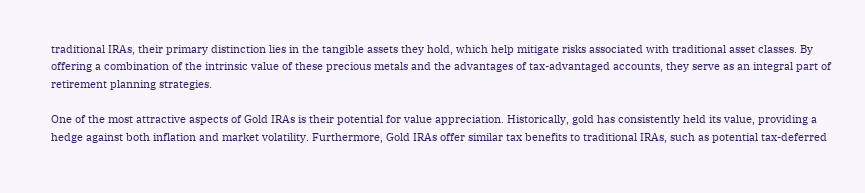traditional IRAs, their primary distinction lies in the tangible assets they hold, which help mitigate risks associated with traditional asset classes. By offering a combination of the intrinsic value of these precious metals and the advantages of tax-advantaged accounts, they serve as an integral part of retirement planning strategies.

One of the most attractive aspects of Gold IRAs is their potential for value appreciation. Historically, gold has consistently held its value, providing a hedge against both inflation and market volatility. Furthermore, Gold IRAs offer similar tax benefits to traditional IRAs, such as potential tax-deferred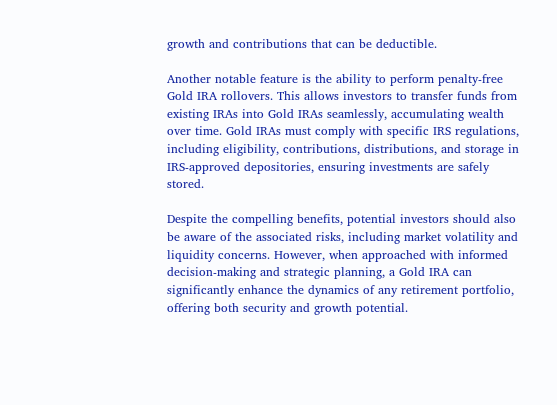growth and contributions that can be deductible.

Another notable feature is the ability to perform penalty-free Gold IRA rollovers. This allows investors to transfer funds from existing IRAs into Gold IRAs seamlessly, accumulating wealth over time. Gold IRAs must comply with specific IRS regulations, including eligibility, contributions, distributions, and storage in IRS-approved depositories, ensuring investments are safely stored.

Despite the compelling benefits, potential investors should also be aware of the associated risks, including market volatility and liquidity concerns. However, when approached with informed decision-making and strategic planning, a Gold IRA can significantly enhance the dynamics of any retirement portfolio, offering both security and growth potential.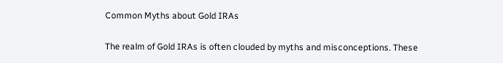Common Myths about Gold IRAs

The realm of Gold IRAs is often clouded by myths and misconceptions. These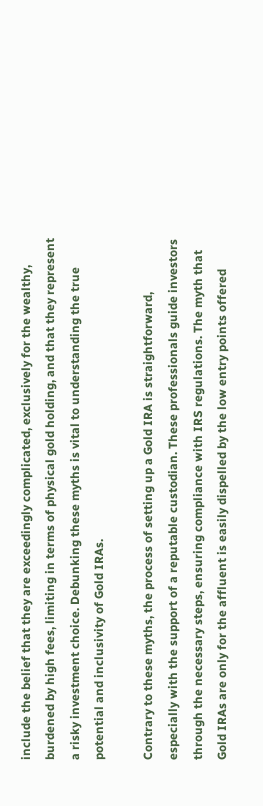include the belief that they are exceedingly complicated, exclusively for the wealthy, burdened by high fees, limiting in terms of physical gold holding, and that they represent a risky investment choice. Debunking these myths is vital to understanding the true potential and inclusivity of Gold IRAs.

Contrary to these myths, the process of setting up a Gold IRA is straightforward, especially with the support of a reputable custodian. These professionals guide investors through the necessary steps, ensuring compliance with IRS regulations. The myth that Gold IRAs are only for the affluent is easily dispelled by the low entry points offered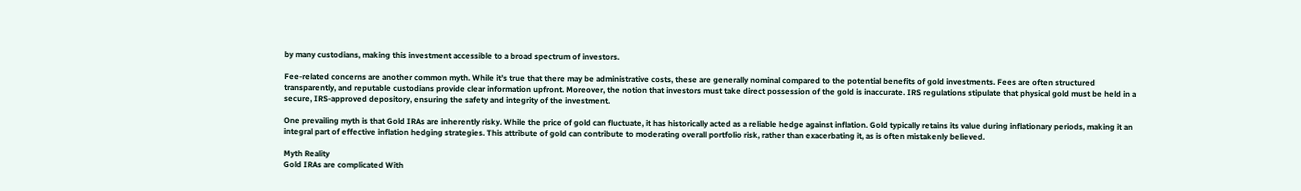by many custodians, making this investment accessible to a broad spectrum of investors.

Fee-related concerns are another common myth. While it’s true that there may be administrative costs, these are generally nominal compared to the potential benefits of gold investments. Fees are often structured transparently, and reputable custodians provide clear information upfront. Moreover, the notion that investors must take direct possession of the gold is inaccurate. IRS regulations stipulate that physical gold must be held in a secure, IRS-approved depository, ensuring the safety and integrity of the investment.

One prevailing myth is that Gold IRAs are inherently risky. While the price of gold can fluctuate, it has historically acted as a reliable hedge against inflation. Gold typically retains its value during inflationary periods, making it an integral part of effective inflation hedging strategies. This attribute of gold can contribute to moderating overall portfolio risk, rather than exacerbating it, as is often mistakenly believed.

Myth Reality
Gold IRAs are complicated With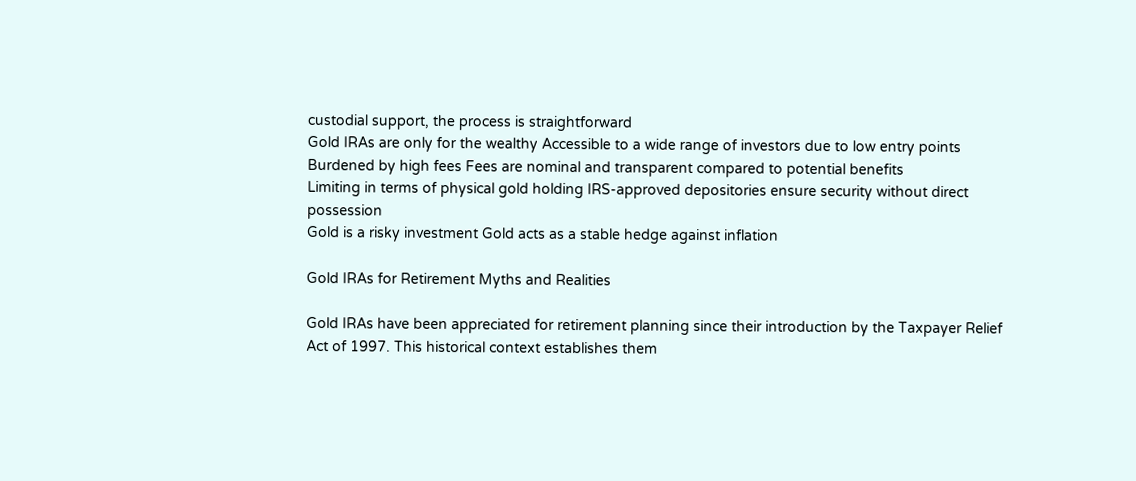custodial support, the process is straightforward
Gold IRAs are only for the wealthy Accessible to a wide range of investors due to low entry points
Burdened by high fees Fees are nominal and transparent compared to potential benefits
Limiting in terms of physical gold holding IRS-approved depositories ensure security without direct possession
Gold is a risky investment Gold acts as a stable hedge against inflation

Gold IRAs for Retirement Myths and Realities

Gold IRAs have been appreciated for retirement planning since their introduction by the Taxpayer Relief Act of 1997. This historical context establishes them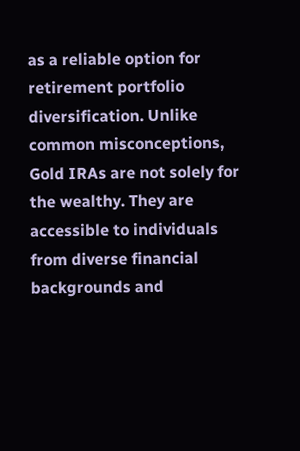as a reliable option for retirement portfolio diversification. Unlike common misconceptions, Gold IRAs are not solely for the wealthy. They are accessible to individuals from diverse financial backgrounds and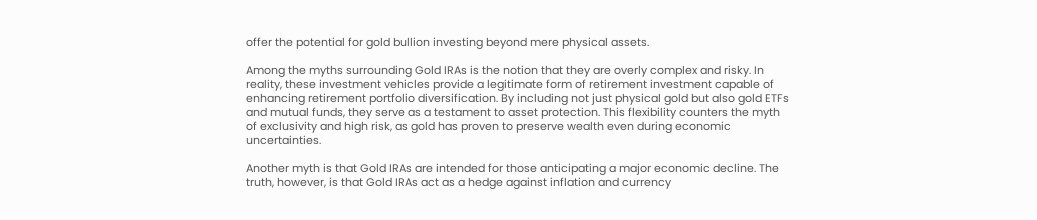offer the potential for gold bullion investing beyond mere physical assets.

Among the myths surrounding Gold IRAs is the notion that they are overly complex and risky. In reality, these investment vehicles provide a legitimate form of retirement investment capable of enhancing retirement portfolio diversification. By including not just physical gold but also gold ETFs and mutual funds, they serve as a testament to asset protection. This flexibility counters the myth of exclusivity and high risk, as gold has proven to preserve wealth even during economic uncertainties.

Another myth is that Gold IRAs are intended for those anticipating a major economic decline. The truth, however, is that Gold IRAs act as a hedge against inflation and currency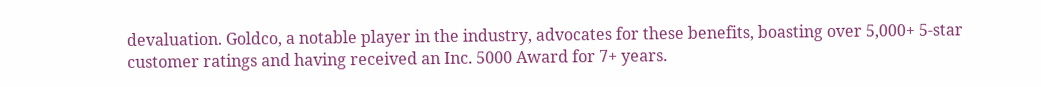devaluation. Goldco, a notable player in the industry, advocates for these benefits, boasting over 5,000+ 5-star customer ratings and having received an Inc. 5000 Award for 7+ years.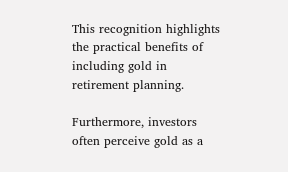This recognition highlights the practical benefits of including gold in retirement planning.

Furthermore, investors often perceive gold as a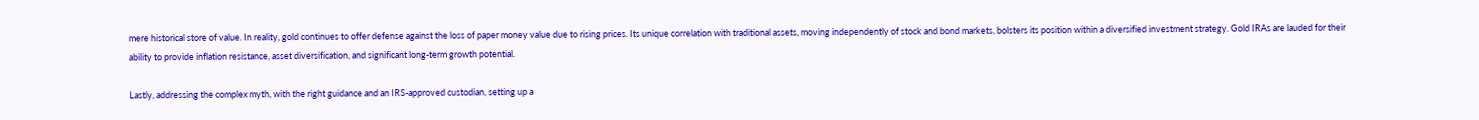mere historical store of value. In reality, gold continues to offer defense against the loss of paper money value due to rising prices. Its unique correlation with traditional assets, moving independently of stock and bond markets, bolsters its position within a diversified investment strategy. Gold IRAs are lauded for their ability to provide inflation resistance, asset diversification, and significant long-term growth potential.

Lastly, addressing the complex myth, with the right guidance and an IRS-approved custodian, setting up a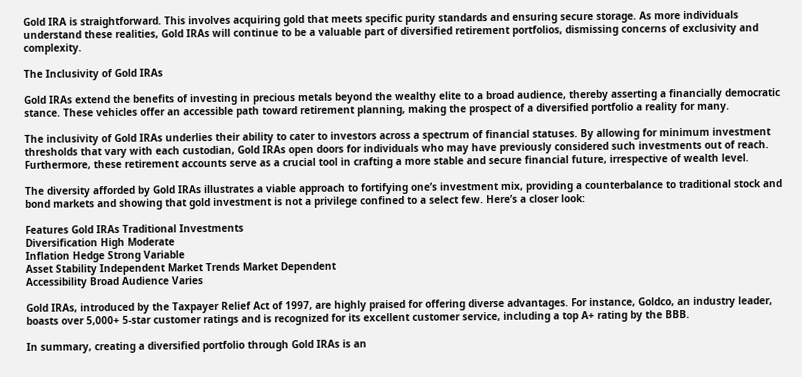Gold IRA is straightforward. This involves acquiring gold that meets specific purity standards and ensuring secure storage. As more individuals understand these realities, Gold IRAs will continue to be a valuable part of diversified retirement portfolios, dismissing concerns of exclusivity and complexity.

The Inclusivity of Gold IRAs

Gold IRAs extend the benefits of investing in precious metals beyond the wealthy elite to a broad audience, thereby asserting a financially democratic stance. These vehicles offer an accessible path toward retirement planning, making the prospect of a diversified portfolio a reality for many.

The inclusivity of Gold IRAs underlies their ability to cater to investors across a spectrum of financial statuses. By allowing for minimum investment thresholds that vary with each custodian, Gold IRAs open doors for individuals who may have previously considered such investments out of reach. Furthermore, these retirement accounts serve as a crucial tool in crafting a more stable and secure financial future, irrespective of wealth level.

The diversity afforded by Gold IRAs illustrates a viable approach to fortifying one’s investment mix, providing a counterbalance to traditional stock and bond markets and showing that gold investment is not a privilege confined to a select few. Here’s a closer look:

Features Gold IRAs Traditional Investments
Diversification High Moderate
Inflation Hedge Strong Variable
Asset Stability Independent Market Trends Market Dependent
Accessibility Broad Audience Varies

Gold IRAs, introduced by the Taxpayer Relief Act of 1997, are highly praised for offering diverse advantages. For instance, Goldco, an industry leader, boasts over 5,000+ 5-star customer ratings and is recognized for its excellent customer service, including a top A+ rating by the BBB.

In summary, creating a diversified portfolio through Gold IRAs is an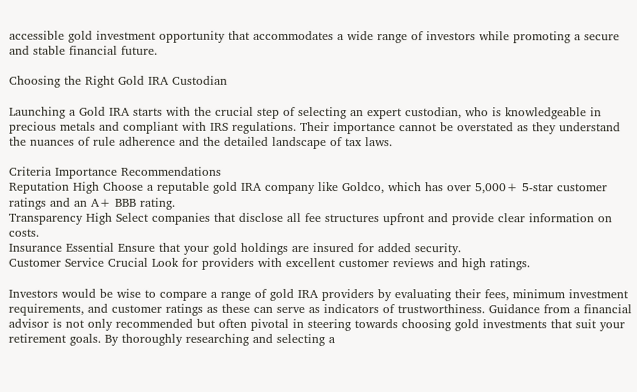accessible gold investment opportunity that accommodates a wide range of investors while promoting a secure and stable financial future.

Choosing the Right Gold IRA Custodian

Launching a Gold IRA starts with the crucial step of selecting an expert custodian, who is knowledgeable in precious metals and compliant with IRS regulations. Their importance cannot be overstated as they understand the nuances of rule adherence and the detailed landscape of tax laws.

Criteria Importance Recommendations
Reputation High Choose a reputable gold IRA company like Goldco, which has over 5,000+ 5-star customer ratings and an A+ BBB rating.
Transparency High Select companies that disclose all fee structures upfront and provide clear information on costs.
Insurance Essential Ensure that your gold holdings are insured for added security.
Customer Service Crucial Look for providers with excellent customer reviews and high ratings.

Investors would be wise to compare a range of gold IRA providers by evaluating their fees, minimum investment requirements, and customer ratings as these can serve as indicators of trustworthiness. Guidance from a financial advisor is not only recommended but often pivotal in steering towards choosing gold investments that suit your retirement goals. By thoroughly researching and selecting a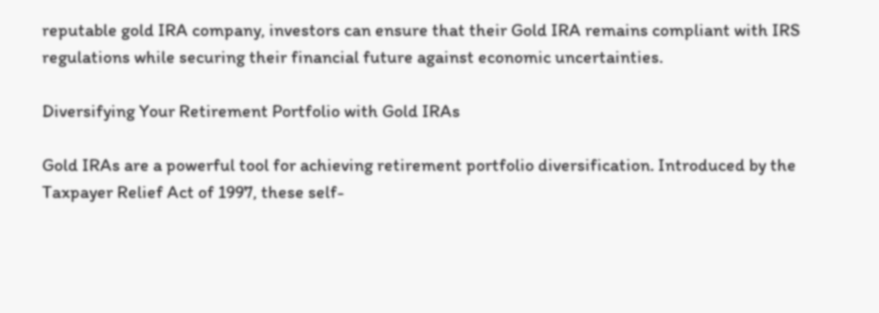reputable gold IRA company, investors can ensure that their Gold IRA remains compliant with IRS regulations while securing their financial future against economic uncertainties.

Diversifying Your Retirement Portfolio with Gold IRAs

Gold IRAs are a powerful tool for achieving retirement portfolio diversification. Introduced by the Taxpayer Relief Act of 1997, these self-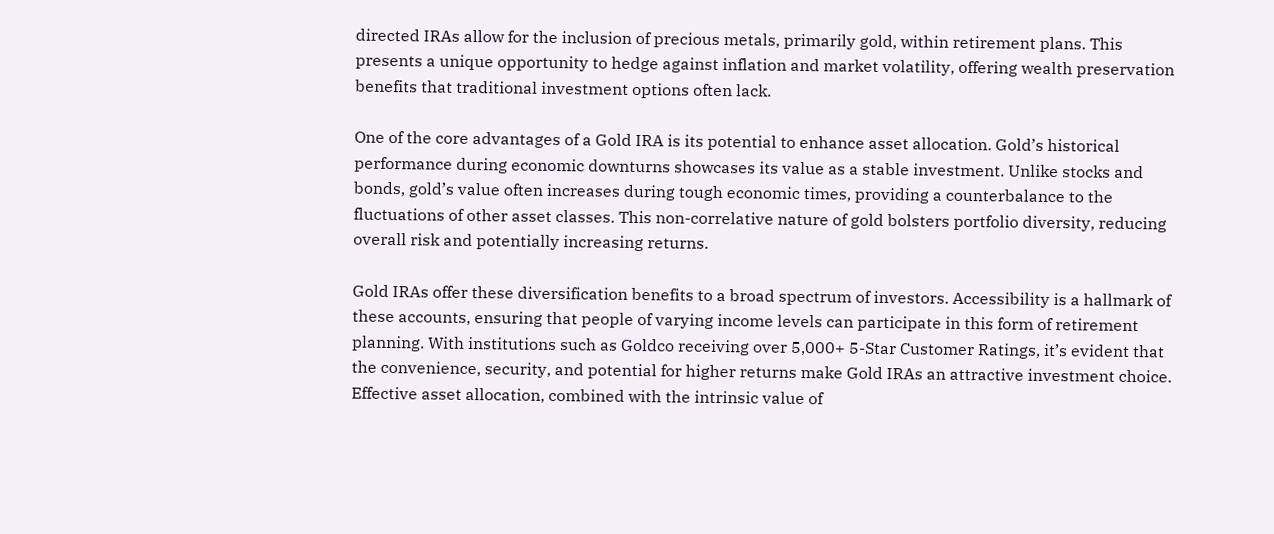directed IRAs allow for the inclusion of precious metals, primarily gold, within retirement plans. This presents a unique opportunity to hedge against inflation and market volatility, offering wealth preservation benefits that traditional investment options often lack.

One of the core advantages of a Gold IRA is its potential to enhance asset allocation. Gold’s historical performance during economic downturns showcases its value as a stable investment. Unlike stocks and bonds, gold’s value often increases during tough economic times, providing a counterbalance to the fluctuations of other asset classes. This non-correlative nature of gold bolsters portfolio diversity, reducing overall risk and potentially increasing returns.

Gold IRAs offer these diversification benefits to a broad spectrum of investors. Accessibility is a hallmark of these accounts, ensuring that people of varying income levels can participate in this form of retirement planning. With institutions such as Goldco receiving over 5,000+ 5-Star Customer Ratings, it’s evident that the convenience, security, and potential for higher returns make Gold IRAs an attractive investment choice. Effective asset allocation, combined with the intrinsic value of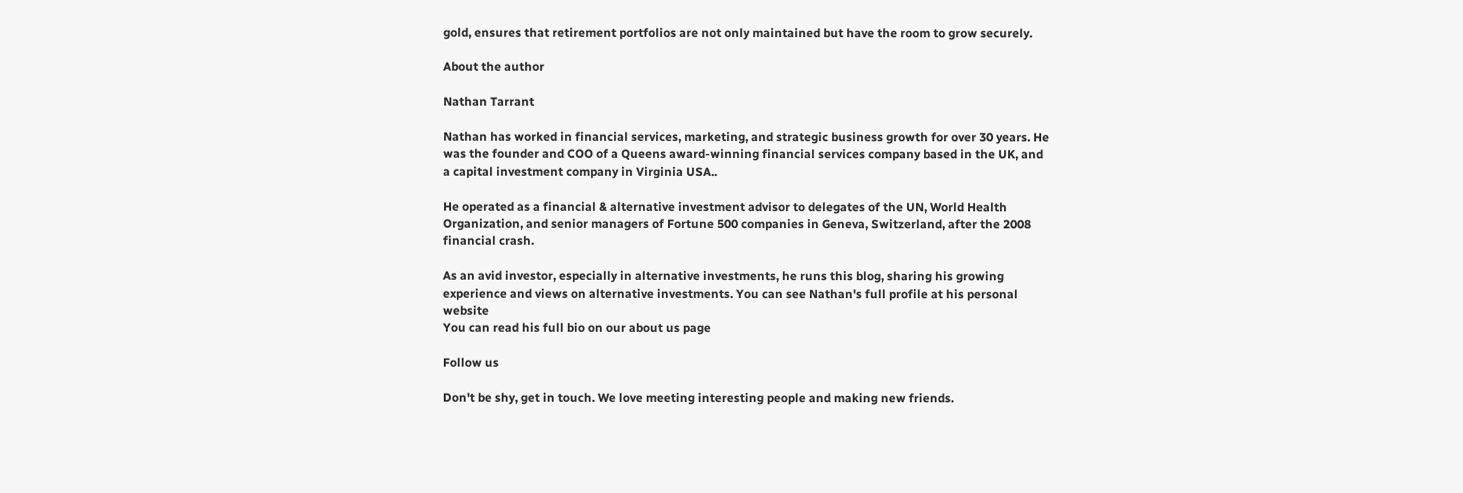gold, ensures that retirement portfolios are not only maintained but have the room to grow securely.

About the author

Nathan Tarrant

Nathan has worked in financial services, marketing, and strategic business growth for over 30 years. He was the founder and COO of a Queens award-winning financial services company based in the UK, and a capital investment company in Virginia USA..

He operated as a financial & alternative investment advisor to delegates of the UN, World Health Organization, and senior managers of Fortune 500 companies in Geneva, Switzerland, after the 2008 financial crash.

As an avid investor, especially in alternative investments, he runs this blog, sharing his growing experience and views on alternative investments. You can see Nathan's full profile at his personal website
You can read his full bio on our about us page

Follow us

Don't be shy, get in touch. We love meeting interesting people and making new friends.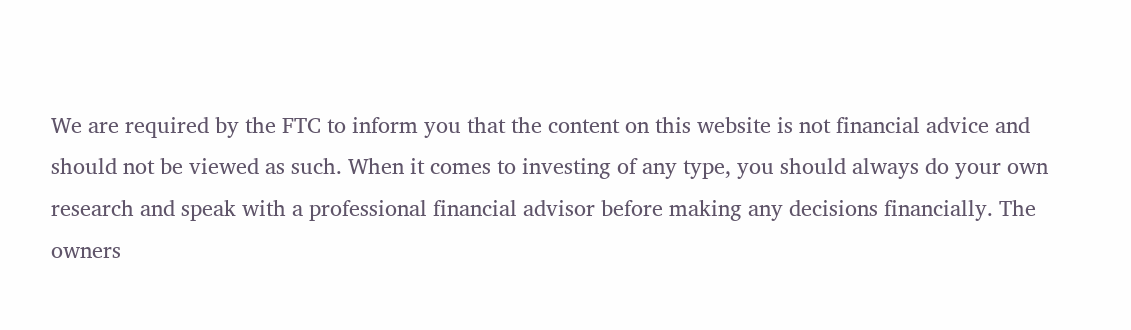We are required by the FTC to inform you that the content on this website is not financial advice and should not be viewed as such. When it comes to investing of any type, you should always do your own research and speak with a professional financial advisor before making any decisions financially. The owners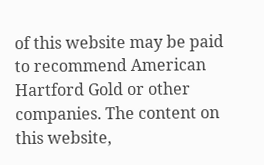of this website may be paid to recommend American Hartford Gold or other companies. The content on this website,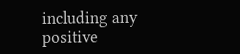including any positive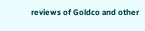reviews of Goldco and other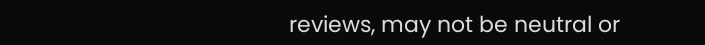reviews, may not be neutral or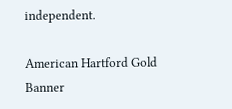independent.

American Hartford Gold Banner